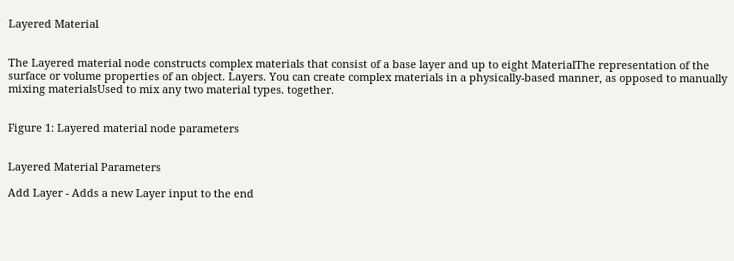Layered Material


The Layered material node constructs complex materials that consist of a base layer and up to eight MaterialThe representation of the surface or volume properties of an object. Layers. You can create complex materials in a physically-based manner, as opposed to manually mixing materialsUsed to mix any two material types. together.


Figure 1: Layered material node parameters


Layered Material Parameters

Add Layer - Adds a new Layer input to the end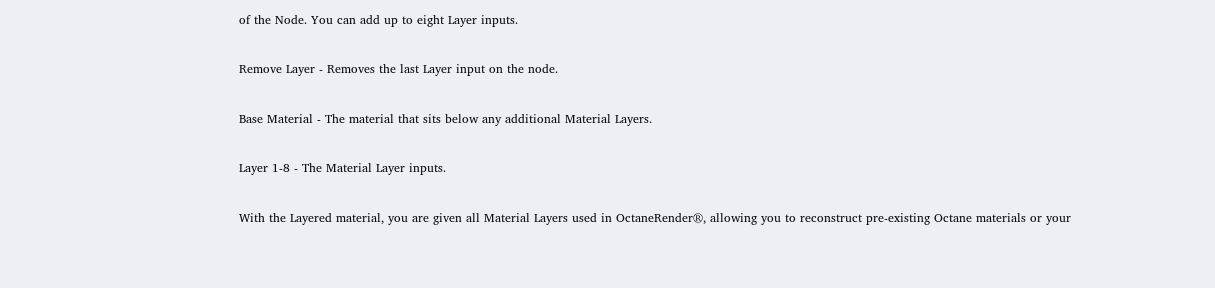of the Node. You can add up to eight Layer inputs.

Remove Layer - Removes the last Layer input on the node.

Base Material - The material that sits below any additional Material Layers.

Layer 1-8 - The Material Layer inputs.

With the Layered material, you are given all Material Layers used in OctaneRender®, allowing you to reconstruct pre-existing Octane materials or your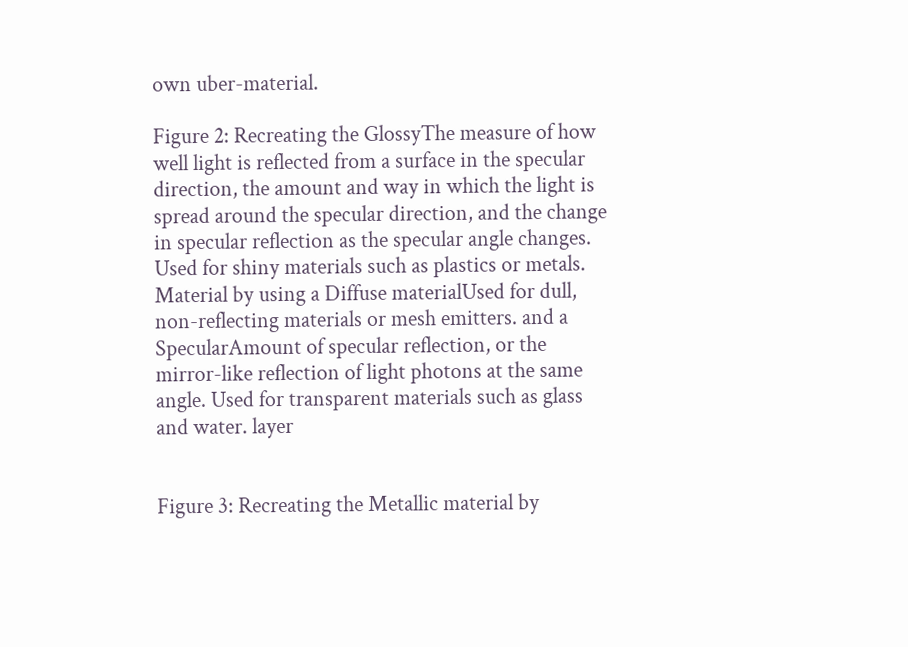own uber-material.

Figure 2: Recreating the GlossyThe measure of how well light is reflected from a surface in the specular direction, the amount and way in which the light is spread around the specular direction, and the change in specular reflection as the specular angle changes. Used for shiny materials such as plastics or metals. Material by using a Diffuse materialUsed for dull, non-reflecting materials or mesh emitters. and a SpecularAmount of specular reflection, or the mirror-like reflection of light photons at the same angle. Used for transparent materials such as glass and water. layer


Figure 3: Recreating the Metallic material by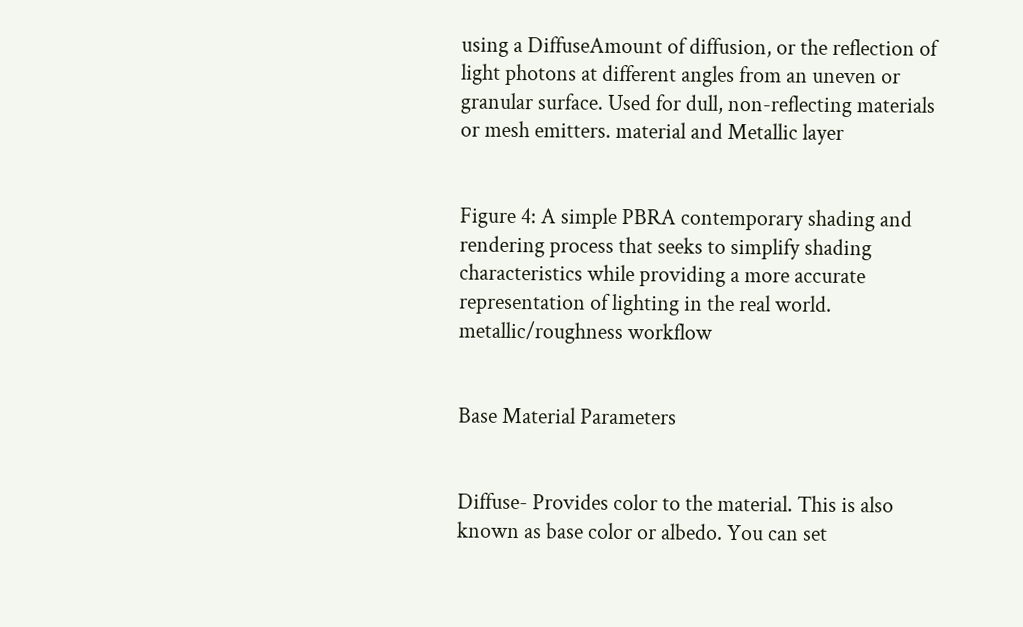using a DiffuseAmount of diffusion, or the reflection of light photons at different angles from an uneven or granular surface. Used for dull, non-reflecting materials or mesh emitters. material and Metallic layer


Figure 4: A simple PBRA contemporary shading and rendering process that seeks to simplify shading characteristics while providing a more accurate representation of lighting in the real world. metallic/roughness workflow


Base Material Parameters


Diffuse- Provides color to the material. This is also known as base color or albedo. You can set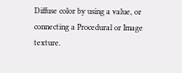Diffuse color by using a value, or connecting a Procedural or Image texture.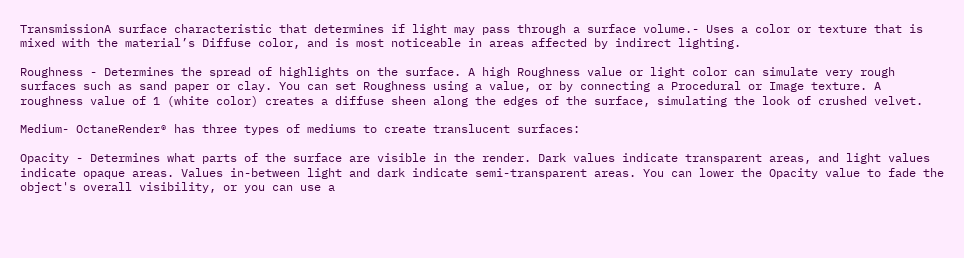TransmissionA surface characteristic that determines if light may pass through a surface volume.- Uses a color or texture that is mixed with the material’s Diffuse color, and is most noticeable in areas affected by indirect lighting.

Roughness - Determines the spread of highlights on the surface. A high Roughness value or light color can simulate very rough surfaces such as sand paper or clay. You can set Roughness using a value, or by connecting a Procedural or Image texture. A roughness value of 1 (white color) creates a diffuse sheen along the edges of the surface, simulating the look of crushed velvet.

Medium- OctaneRender® has three types of mediums to create translucent surfaces:

Opacity - Determines what parts of the surface are visible in the render. Dark values indicate transparent areas, and light values indicate opaque areas. Values in-between light and dark indicate semi-transparent areas. You can lower the Opacity value to fade the object's overall visibility, or you can use a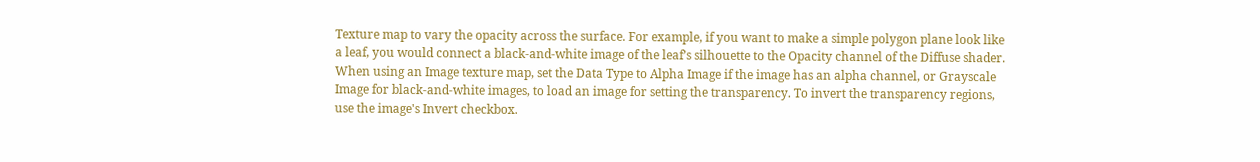Texture map to vary the opacity across the surface. For example, if you want to make a simple polygon plane look like a leaf, you would connect a black-and-white image of the leaf’s silhouette to the Opacity channel of the Diffuse shader. When using an Image texture map, set the Data Type to Alpha Image if the image has an alpha channel, or Grayscale Image for black-and-white images, to load an image for setting the transparency. To invert the transparency regions, use the image's Invert checkbox.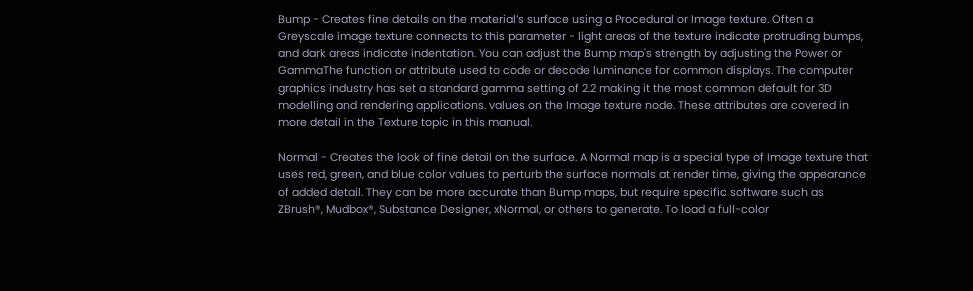Bump - Creates fine details on the material’s surface using a Procedural or Image texture. Often a Greyscale image texture connects to this parameter - light areas of the texture indicate protruding bumps, and dark areas indicate indentation. You can adjust the Bump map's strength by adjusting the Power or GammaThe function or attribute used to code or decode luminance for common displays. The computer graphics industry has set a standard gamma setting of 2.2 making it the most common default for 3D modelling and rendering applications. values on the Image texture node. These attributes are covered in more detail in the Texture topic in this manual.

Normal - Creates the look of fine detail on the surface. A Normal map is a special type of Image texture that uses red, green, and blue color values to perturb the surface normals at render time, giving the appearance of added detail. They can be more accurate than Bump maps, but require specific software such as ZBrush®, Mudbox®, Substance Designer, xNormal, or others to generate. To load a full-color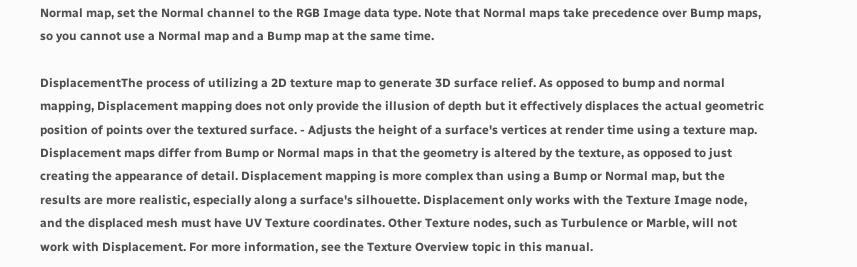Normal map, set the Normal channel to the RGB Image data type. Note that Normal maps take precedence over Bump maps, so you cannot use a Normal map and a Bump map at the same time.

DisplacementThe process of utilizing a 2D texture map to generate 3D surface relief. As opposed to bump and normal mapping, Displacement mapping does not only provide the illusion of depth but it effectively displaces the actual geometric position of points over the textured surface. - Adjusts the height of a surface's vertices at render time using a texture map. Displacement maps differ from Bump or Normal maps in that the geometry is altered by the texture, as opposed to just creating the appearance of detail. Displacement mapping is more complex than using a Bump or Normal map, but the results are more realistic, especially along a surface's silhouette. Displacement only works with the Texture Image node, and the displaced mesh must have UV Texture coordinates. Other Texture nodes, such as Turbulence or Marble, will not work with Displacement. For more information, see the Texture Overview topic in this manual.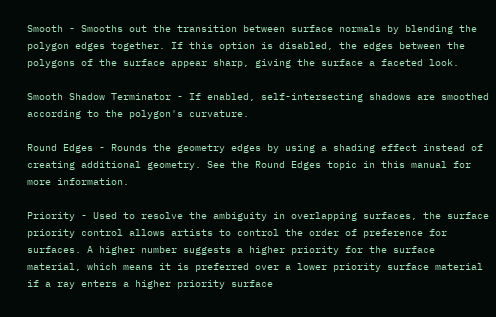Smooth - Smooths out the transition between surface normals by blending the polygon edges together. If this option is disabled, the edges between the polygons of the surface appear sharp, giving the surface a faceted look.

Smooth Shadow Terminator - If enabled, self-intersecting shadows are smoothed according to the polygon's curvature.

Round Edges - Rounds the geometry edges by using a shading effect instead of creating additional geometry. See the Round Edges topic in this manual for more information.

Priority - Used to resolve the ambiguity in overlapping surfaces, the surface priority control allows artists to control the order of preference for surfaces. A higher number suggests a higher priority for the surface material, which means it is preferred over a lower priority surface material if a ray enters a higher priority surface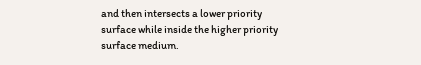and then intersects a lower priority surface while inside the higher priority surface medium.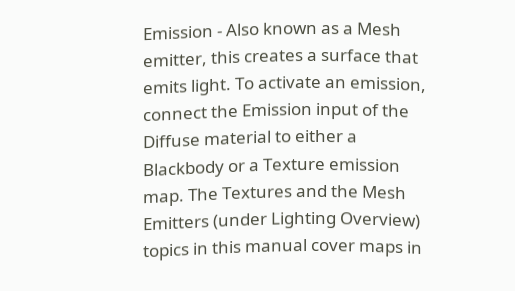Emission - Also known as a Mesh emitter, this creates a surface that emits light. To activate an emission, connect the Emission input of the Diffuse material to either a Blackbody or a Texture emission map. The Textures and the Mesh Emitters (under Lighting Overview) topics in this manual cover maps in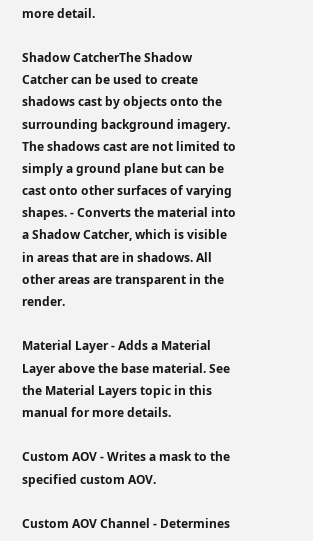more detail.

Shadow CatcherThe Shadow Catcher can be used to create shadows cast by objects onto the surrounding background imagery. The shadows cast are not limited to simply a ground plane but can be cast onto other surfaces of varying shapes. - Converts the material into a Shadow Catcher, which is visible in areas that are in shadows. All other areas are transparent in the render.

Material Layer - Adds a Material Layer above the base material. See the Material Layers topic in this manual for more details.

Custom AOV - Writes a mask to the specified custom AOV.

Custom AOV Channel - Determines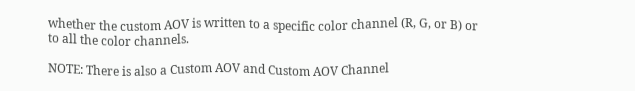whether the custom AOV is written to a specific color channel (R, G, or B) or to all the color channels.

NOTE: There is also a Custom AOV and Custom AOV Channel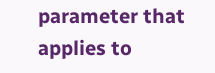parameter that applies to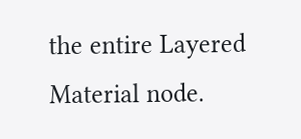the entire Layered Material node.